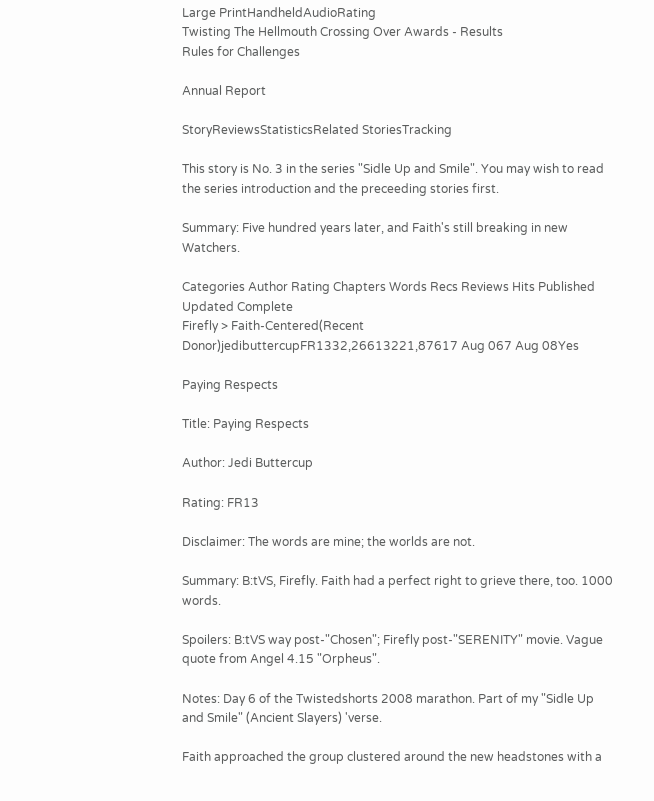Large PrintHandheldAudioRating
Twisting The Hellmouth Crossing Over Awards - Results
Rules for Challenges

Annual Report

StoryReviewsStatisticsRelated StoriesTracking

This story is No. 3 in the series "Sidle Up and Smile". You may wish to read the series introduction and the preceeding stories first.

Summary: Five hundred years later, and Faith's still breaking in new Watchers.

Categories Author Rating Chapters Words Recs Reviews Hits Published Updated Complete
Firefly > Faith-Centered(Recent Donor)jedibuttercupFR1332,26613221,87617 Aug 067 Aug 08Yes

Paying Respects

Title: Paying Respects

Author: Jedi Buttercup

Rating: FR13

Disclaimer: The words are mine; the worlds are not.

Summary: B:tVS, Firefly. Faith had a perfect right to grieve there, too. 1000 words.

Spoilers: B:tVS way post-"Chosen"; Firefly post-"SERENITY" movie. Vague quote from Angel 4.15 "Orpheus".

Notes: Day 6 of the Twistedshorts 2008 marathon. Part of my "Sidle Up and Smile" (Ancient Slayers) 'verse.

Faith approached the group clustered around the new headstones with a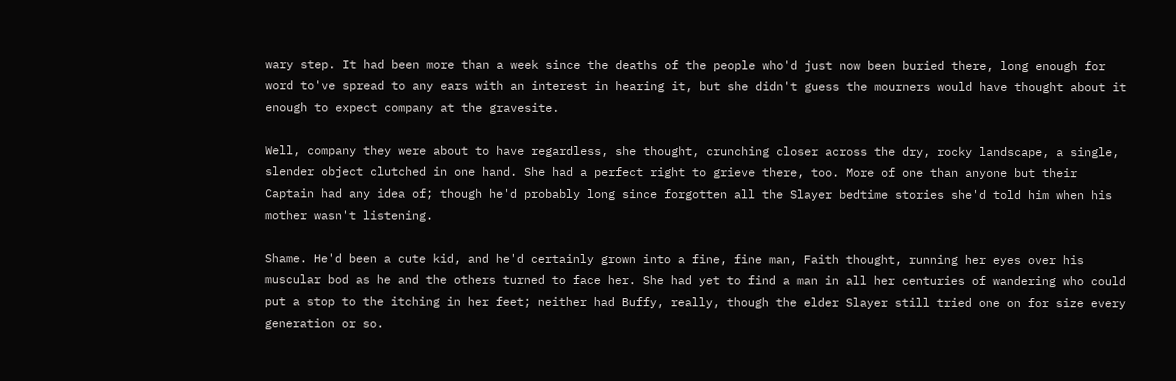wary step. It had been more than a week since the deaths of the people who'd just now been buried there, long enough for word to've spread to any ears with an interest in hearing it, but she didn't guess the mourners would have thought about it enough to expect company at the gravesite.

Well, company they were about to have regardless, she thought, crunching closer across the dry, rocky landscape, a single, slender object clutched in one hand. She had a perfect right to grieve there, too. More of one than anyone but their Captain had any idea of; though he'd probably long since forgotten all the Slayer bedtime stories she'd told him when his mother wasn't listening.

Shame. He'd been a cute kid, and he'd certainly grown into a fine, fine man, Faith thought, running her eyes over his muscular bod as he and the others turned to face her. She had yet to find a man in all her centuries of wandering who could put a stop to the itching in her feet; neither had Buffy, really, though the elder Slayer still tried one on for size every generation or so.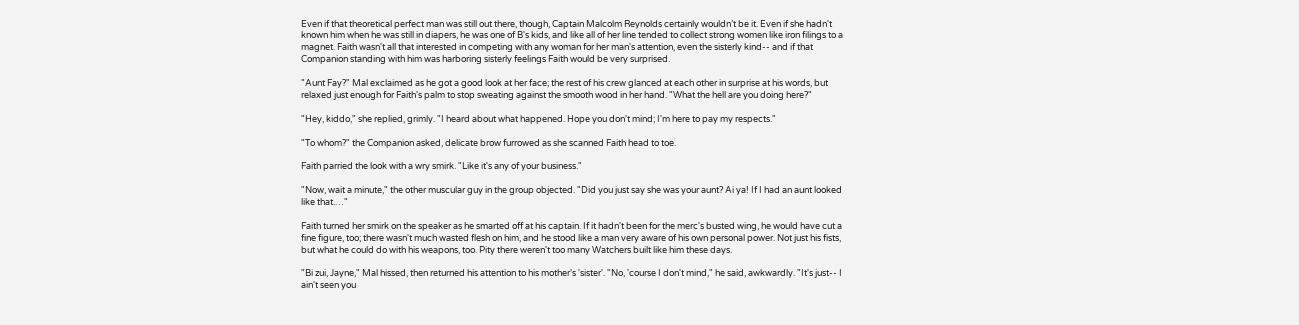Even if that theoretical perfect man was still out there, though, Captain Malcolm Reynolds certainly wouldn’t be it. Even if she hadn't known him when he was still in diapers, he was one of B's kids, and like all of her line tended to collect strong women like iron filings to a magnet. Faith wasn't all that interested in competing with any woman for her man's attention, even the sisterly kind-- and if that Companion standing with him was harboring sisterly feelings Faith would be very surprised.

"Aunt Fay?" Mal exclaimed as he got a good look at her face; the rest of his crew glanced at each other in surprise at his words, but relaxed just enough for Faith's palm to stop sweating against the smooth wood in her hand. "What the hell are you doing here?"

"Hey, kiddo," she replied, grimly. "I heard about what happened. Hope you don't mind; I'm here to pay my respects."

"To whom?" the Companion asked, delicate brow furrowed as she scanned Faith head to toe.

Faith parried the look with a wry smirk. "Like it's any of your business."

"Now, wait a minute," the other muscular guy in the group objected. "Did you just say she was your aunt? Ai ya! If I had an aunt looked like that.…"

Faith turned her smirk on the speaker as he smarted off at his captain. If it hadn't been for the merc's busted wing, he would have cut a fine figure, too; there wasn't much wasted flesh on him, and he stood like a man very aware of his own personal power. Not just his fists, but what he could do with his weapons, too. Pity there weren't too many Watchers built like him these days.

"Bi zui, Jayne," Mal hissed, then returned his attention to his mother's 'sister'. "No, 'course I don't mind," he said, awkwardly. "It's just-- I ain't seen you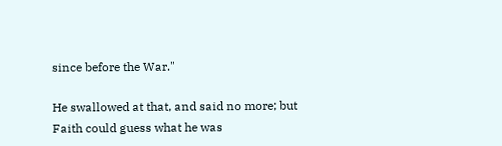since before the War."

He swallowed at that, and said no more; but Faith could guess what he was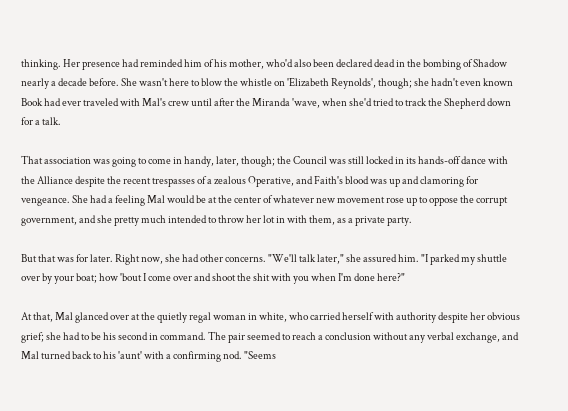thinking. Her presence had reminded him of his mother, who'd also been declared dead in the bombing of Shadow nearly a decade before. She wasn't here to blow the whistle on 'Elizabeth Reynolds', though; she hadn't even known Book had ever traveled with Mal's crew until after the Miranda 'wave, when she'd tried to track the Shepherd down for a talk.

That association was going to come in handy, later, though; the Council was still locked in its hands-off dance with the Alliance despite the recent trespasses of a zealous Operative, and Faith's blood was up and clamoring for vengeance. She had a feeling Mal would be at the center of whatever new movement rose up to oppose the corrupt government, and she pretty much intended to throw her lot in with them, as a private party.

But that was for later. Right now, she had other concerns. "We'll talk later," she assured him. "I parked my shuttle over by your boat; how 'bout I come over and shoot the shit with you when I'm done here?"

At that, Mal glanced over at the quietly regal woman in white, who carried herself with authority despite her obvious grief; she had to be his second in command. The pair seemed to reach a conclusion without any verbal exchange, and Mal turned back to his 'aunt' with a confirming nod. "Seems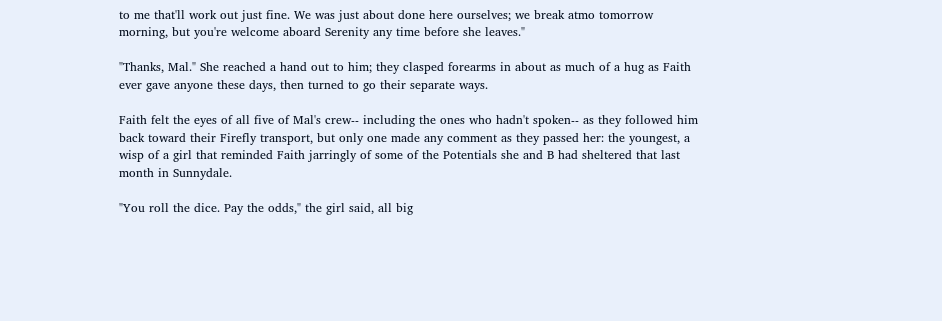to me that'll work out just fine. We was just about done here ourselves; we break atmo tomorrow morning, but you're welcome aboard Serenity any time before she leaves."

"Thanks, Mal." She reached a hand out to him; they clasped forearms in about as much of a hug as Faith ever gave anyone these days, then turned to go their separate ways.

Faith felt the eyes of all five of Mal's crew-- including the ones who hadn't spoken-- as they followed him back toward their Firefly transport, but only one made any comment as they passed her: the youngest, a wisp of a girl that reminded Faith jarringly of some of the Potentials she and B had sheltered that last month in Sunnydale.

"You roll the dice. Pay the odds," the girl said, all big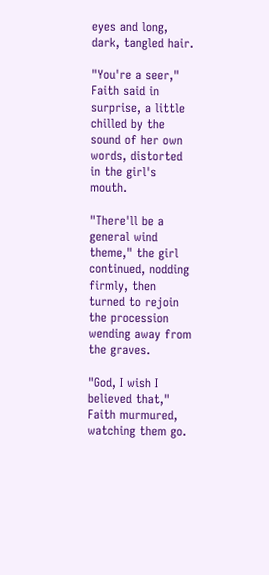eyes and long, dark, tangled hair.

"You're a seer," Faith said in surprise, a little chilled by the sound of her own words, distorted in the girl's mouth.

"There'll be a general wind theme," the girl continued, nodding firmly, then turned to rejoin the procession wending away from the graves.

"God, I wish I believed that," Faith murmured, watching them go.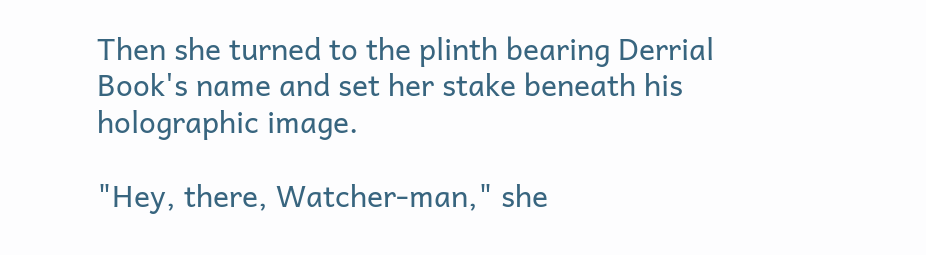Then she turned to the plinth bearing Derrial Book's name and set her stake beneath his holographic image.

"Hey, there, Watcher-man," she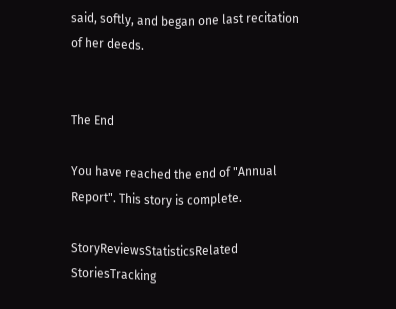said, softly, and began one last recitation of her deeds.


The End

You have reached the end of "Annual Report". This story is complete.

StoryReviewsStatisticsRelated StoriesTracking